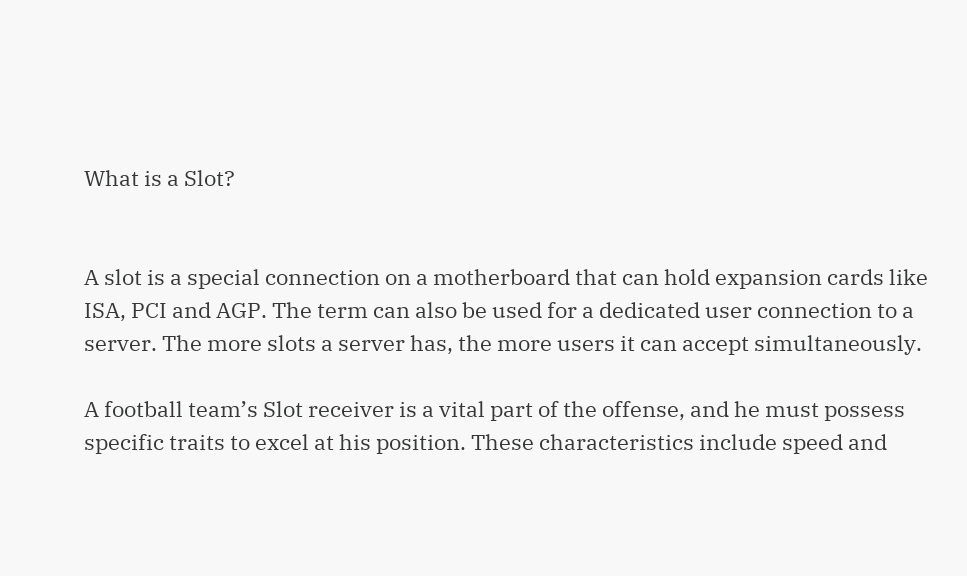What is a Slot?


A slot is a special connection on a motherboard that can hold expansion cards like ISA, PCI and AGP. The term can also be used for a dedicated user connection to a server. The more slots a server has, the more users it can accept simultaneously.

A football team’s Slot receiver is a vital part of the offense, and he must possess specific traits to excel at his position. These characteristics include speed and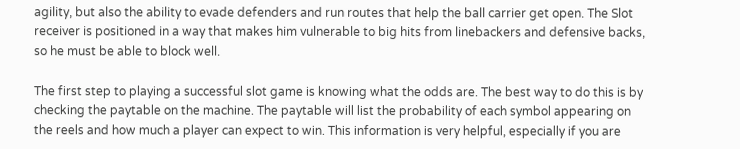agility, but also the ability to evade defenders and run routes that help the ball carrier get open. The Slot receiver is positioned in a way that makes him vulnerable to big hits from linebackers and defensive backs, so he must be able to block well.

The first step to playing a successful slot game is knowing what the odds are. The best way to do this is by checking the paytable on the machine. The paytable will list the probability of each symbol appearing on the reels and how much a player can expect to win. This information is very helpful, especially if you are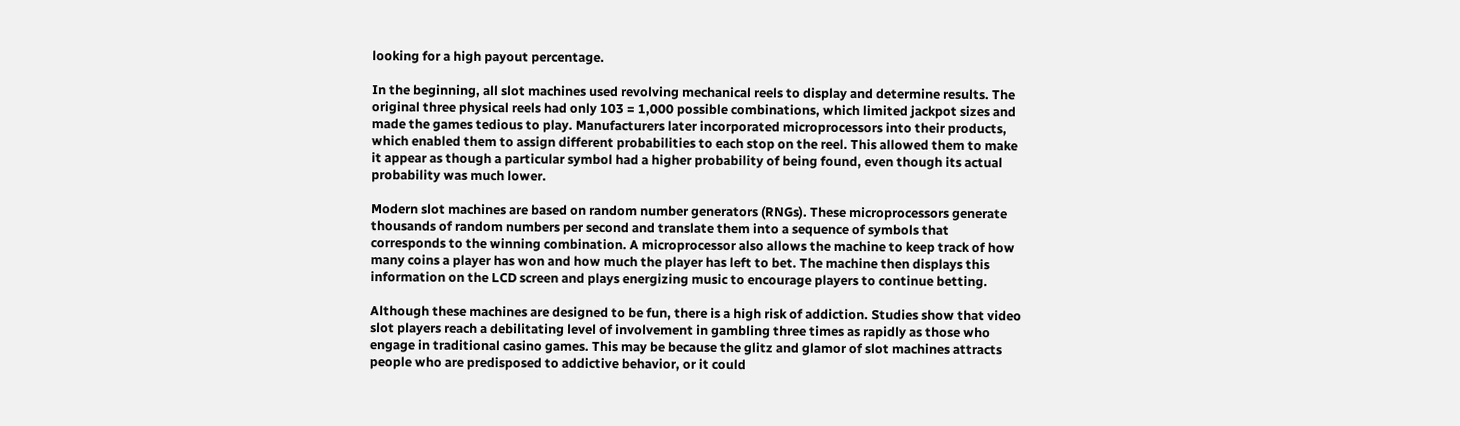looking for a high payout percentage.

In the beginning, all slot machines used revolving mechanical reels to display and determine results. The original three physical reels had only 103 = 1,000 possible combinations, which limited jackpot sizes and made the games tedious to play. Manufacturers later incorporated microprocessors into their products, which enabled them to assign different probabilities to each stop on the reel. This allowed them to make it appear as though a particular symbol had a higher probability of being found, even though its actual probability was much lower.

Modern slot machines are based on random number generators (RNGs). These microprocessors generate thousands of random numbers per second and translate them into a sequence of symbols that corresponds to the winning combination. A microprocessor also allows the machine to keep track of how many coins a player has won and how much the player has left to bet. The machine then displays this information on the LCD screen and plays energizing music to encourage players to continue betting.

Although these machines are designed to be fun, there is a high risk of addiction. Studies show that video slot players reach a debilitating level of involvement in gambling three times as rapidly as those who engage in traditional casino games. This may be because the glitz and glamor of slot machines attracts people who are predisposed to addictive behavior, or it could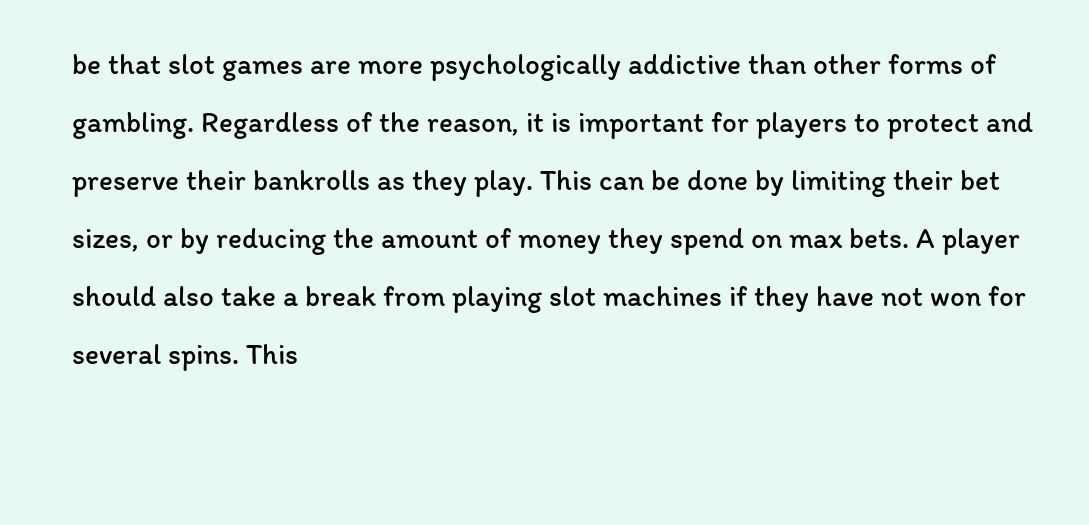be that slot games are more psychologically addictive than other forms of gambling. Regardless of the reason, it is important for players to protect and preserve their bankrolls as they play. This can be done by limiting their bet sizes, or by reducing the amount of money they spend on max bets. A player should also take a break from playing slot machines if they have not won for several spins. This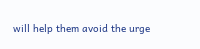will help them avoid the urge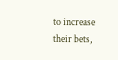to increase their bets,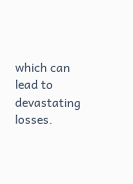which can lead to devastating losses.